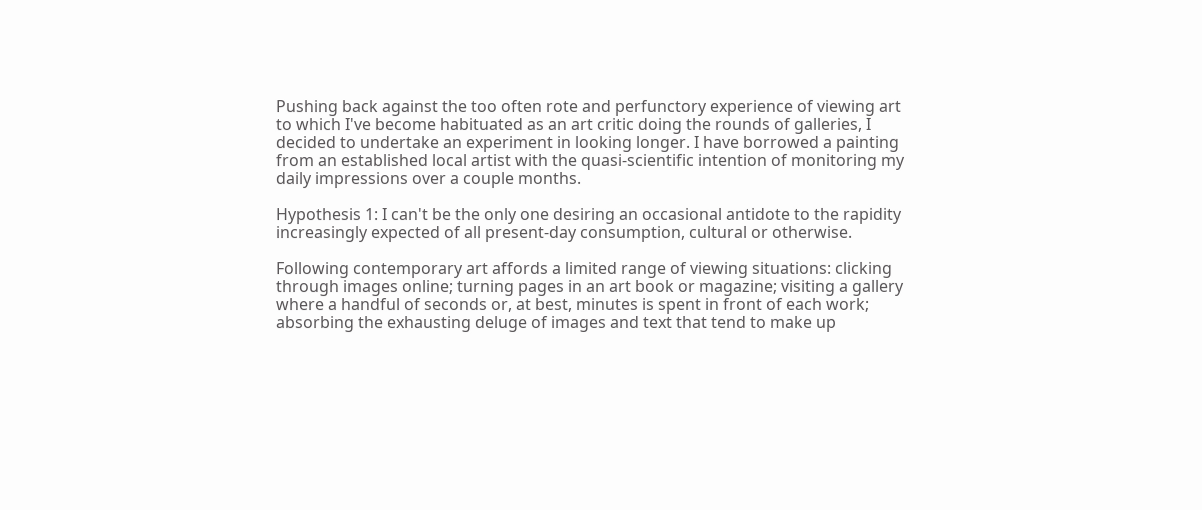Pushing back against the too often rote and perfunctory experience of viewing art to which I've become habituated as an art critic doing the rounds of galleries, I decided to undertake an experiment in looking longer. I have borrowed a painting from an established local artist with the quasi-scientific intention of monitoring my daily impressions over a couple months.

Hypothesis 1: I can't be the only one desiring an occasional antidote to the rapidity increasingly expected of all present-day consumption, cultural or otherwise.

Following contemporary art affords a limited range of viewing situations: clicking through images online; turning pages in an art book or magazine; visiting a gallery where a handful of seconds or, at best, minutes is spent in front of each work; absorbing the exhausting deluge of images and text that tend to make up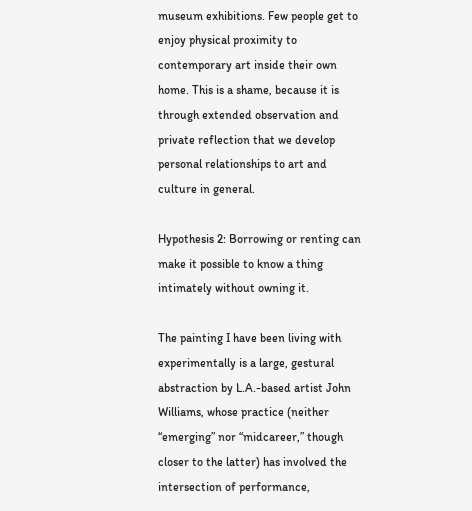museum exhibitions. Few people get to enjoy physical proximity to contemporary art inside their own home. This is a shame, because it is through extended observation and private reflection that we develop personal relationships to art and culture in general.

Hypothesis 2: Borrowing or renting can make it possible to know a thing intimately without owning it.

The painting I have been living with experimentally is a large, gestural abstraction by L.A.-based artist John Williams, whose practice (neither “emerging” nor “midcareer,” though closer to the latter) has involved the intersection of performance,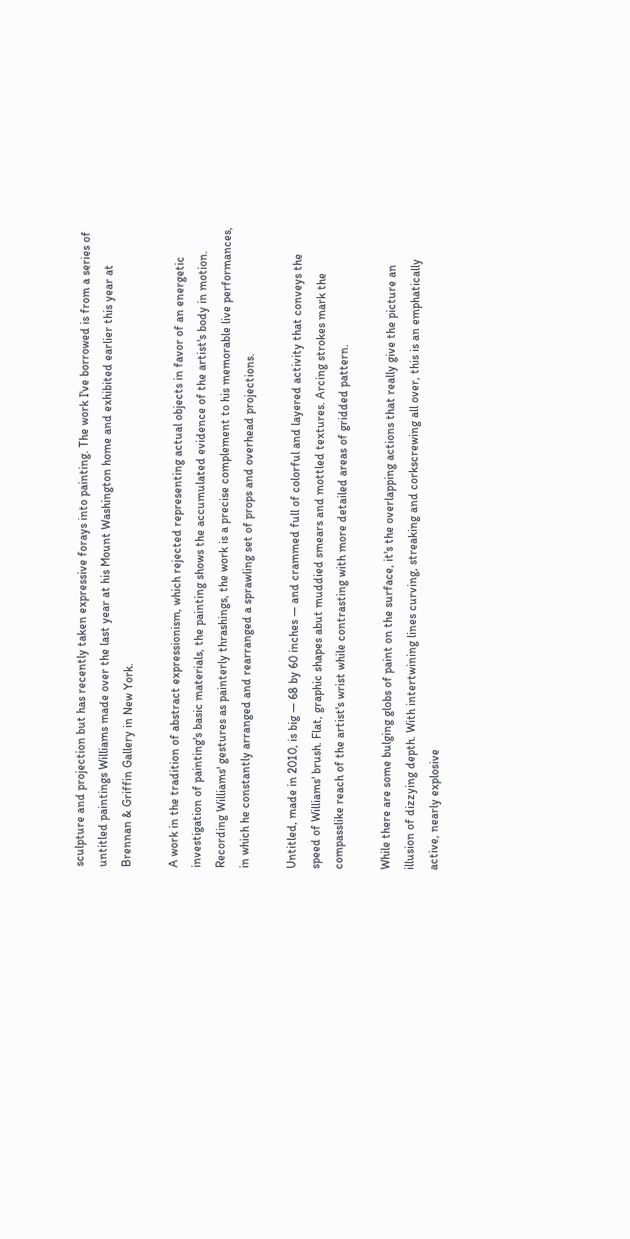sculpture and projection but has recently taken expressive forays into painting. The work I've borrowed is from a series of untitled paintings Williams made over the last year at his Mount Washington home and exhibited earlier this year at Brennan & Griffin Gallery in New York.

A work in the tradition of abstract expressionism, which rejected representing actual objects in favor of an energetic investigation of painting's basic materials, the painting shows the accumulated evidence of the artist's body in motion. Recording Williams' gestures as painterly thrashings, the work is a precise complement to his memorable live performances, in which he constantly arranged and rearranged a sprawling set of props and overhead projections.

Untitled, made in 2010, is big — 68 by 60 inches — and crammed full of colorful and layered activity that conveys the speed of Williams' brush. Flat, graphic shapes abut muddied smears and mottled textures. Arcing strokes mark the compasslike reach of the artist's wrist while contrasting with more detailed areas of gridded pattern.

While there are some bulging globs of paint on the surface, it's the overlapping actions that really give the picture an illusion of dizzying depth. With intertwining lines curving, streaking and corkscrewing all over, this is an emphatically active, nearly explosive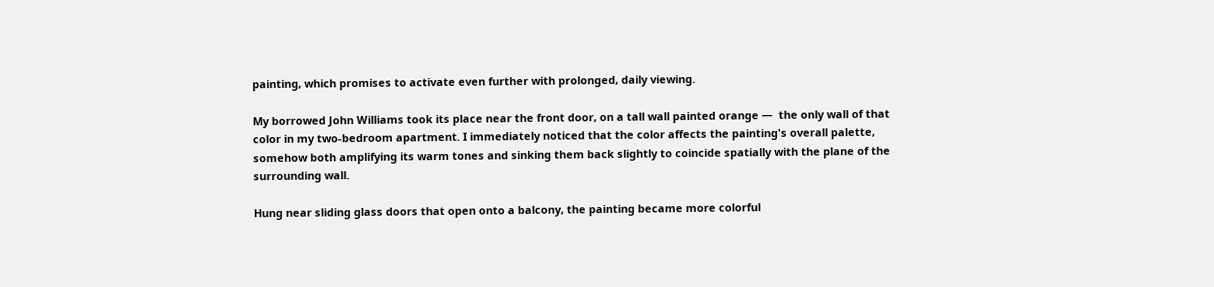painting, which promises to activate even further with prolonged, daily viewing.

My borrowed John Williams took its place near the front door, on a tall wall painted orange —  the only wall of that color in my two-bedroom apartment. I immediately noticed that the color affects the painting's overall palette, somehow both amplifying its warm tones and sinking them back slightly to coincide spatially with the plane of the surrounding wall.

Hung near sliding glass doors that open onto a balcony, the painting became more colorful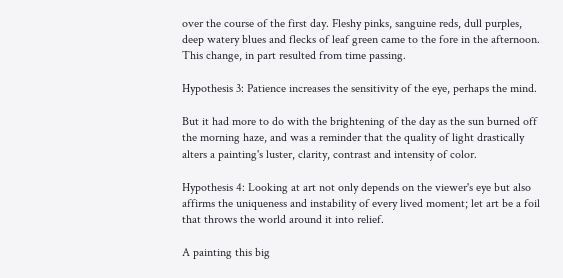over the course of the first day. Fleshy pinks, sanguine reds, dull purples, deep watery blues and flecks of leaf green came to the fore in the afternoon. This change, in part resulted from time passing.

Hypothesis 3: Patience increases the sensitivity of the eye, perhaps the mind.

But it had more to do with the brightening of the day as the sun burned off the morning haze, and was a reminder that the quality of light drastically alters a painting's luster, clarity, contrast and intensity of color.

Hypothesis 4: Looking at art not only depends on the viewer's eye but also affirms the uniqueness and instability of every lived moment; let art be a foil that throws the world around it into relief.

A painting this big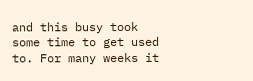and this busy took some time to get used to. For many weeks it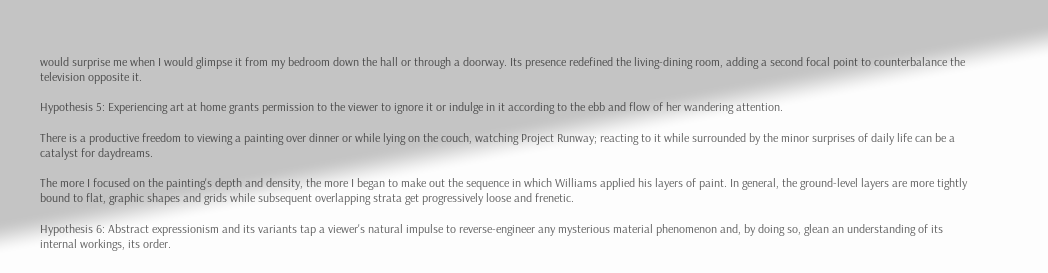would surprise me when I would glimpse it from my bedroom down the hall or through a doorway. Its presence redefined the living-dining room, adding a second focal point to counterbalance the television opposite it.

Hypothesis 5: Experiencing art at home grants permission to the viewer to ignore it or indulge in it according to the ebb and flow of her wandering attention.

There is a productive freedom to viewing a painting over dinner or while lying on the couch, watching Project Runway; reacting to it while surrounded by the minor surprises of daily life can be a catalyst for daydreams.

The more I focused on the painting's depth and density, the more I began to make out the sequence in which Williams applied his layers of paint. In general, the ground-level layers are more tightly bound to flat, graphic shapes and grids while subsequent overlapping strata get progressively loose and frenetic.

Hypothesis 6: Abstract expressionism and its variants tap a viewer's natural impulse to reverse-engineer any mysterious material phenomenon and, by doing so, glean an understanding of its internal workings, its order.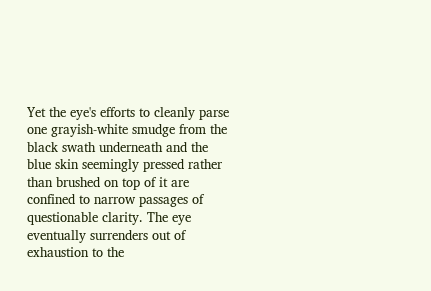Yet the eye's efforts to cleanly parse one grayish-white smudge from the black swath underneath and the blue skin seemingly pressed rather than brushed on top of it are confined to narrow passages of questionable clarity. The eye eventually surrenders out of exhaustion to the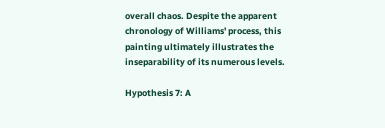overall chaos. Despite the apparent chronology of Williams' process, this painting ultimately illustrates the inseparability of its numerous levels.

Hypothesis 7: A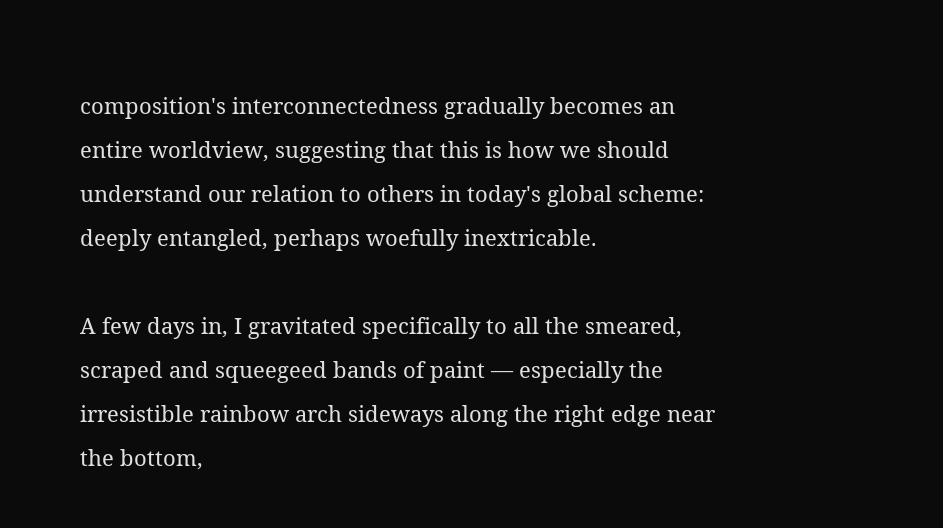composition's interconnectedness gradually becomes an entire worldview, suggesting that this is how we should understand our relation to others in today's global scheme: deeply entangled, perhaps woefully inextricable.

A few days in, I gravitated specifically to all the smeared, scraped and squeegeed bands of paint — especially the irresistible rainbow arch sideways along the right edge near the bottom,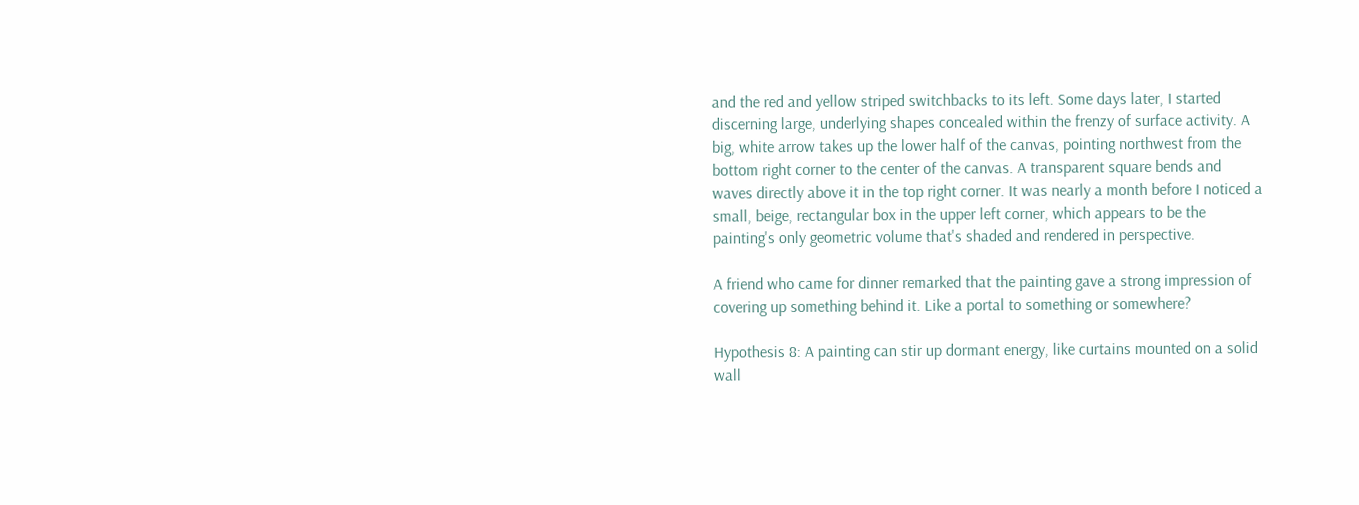and the red and yellow striped switchbacks to its left. Some days later, I started discerning large, underlying shapes concealed within the frenzy of surface activity. A big, white arrow takes up the lower half of the canvas, pointing northwest from the bottom right corner to the center of the canvas. A transparent square bends and waves directly above it in the top right corner. It was nearly a month before I noticed a small, beige, rectangular box in the upper left corner, which appears to be the painting's only geometric volume that's shaded and rendered in perspective.

A friend who came for dinner remarked that the painting gave a strong impression of covering up something behind it. Like a portal to something or somewhere?

Hypothesis 8: A painting can stir up dormant energy, like curtains mounted on a solid wall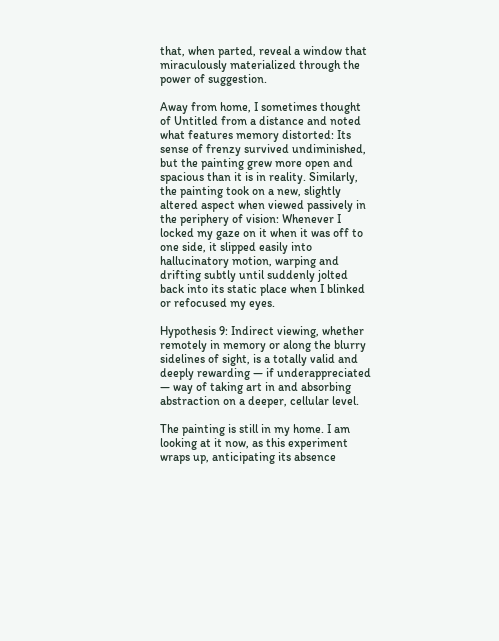that, when parted, reveal a window that miraculously materialized through the power of suggestion.

Away from home, I sometimes thought of Untitled from a distance and noted what features memory distorted: Its sense of frenzy survived undiminished, but the painting grew more open and spacious than it is in reality. Similarly, the painting took on a new, slightly altered aspect when viewed passively in the periphery of vision: Whenever I locked my gaze on it when it was off to one side, it slipped easily into hallucinatory motion, warping and drifting subtly until suddenly jolted back into its static place when I blinked or refocused my eyes.

Hypothesis 9: Indirect viewing, whether remotely in memory or along the blurry sidelines of sight, is a totally valid and deeply rewarding — if underappreciated — way of taking art in and absorbing abstraction on a deeper, cellular level.

The painting is still in my home. I am looking at it now, as this experiment wraps up, anticipating its absence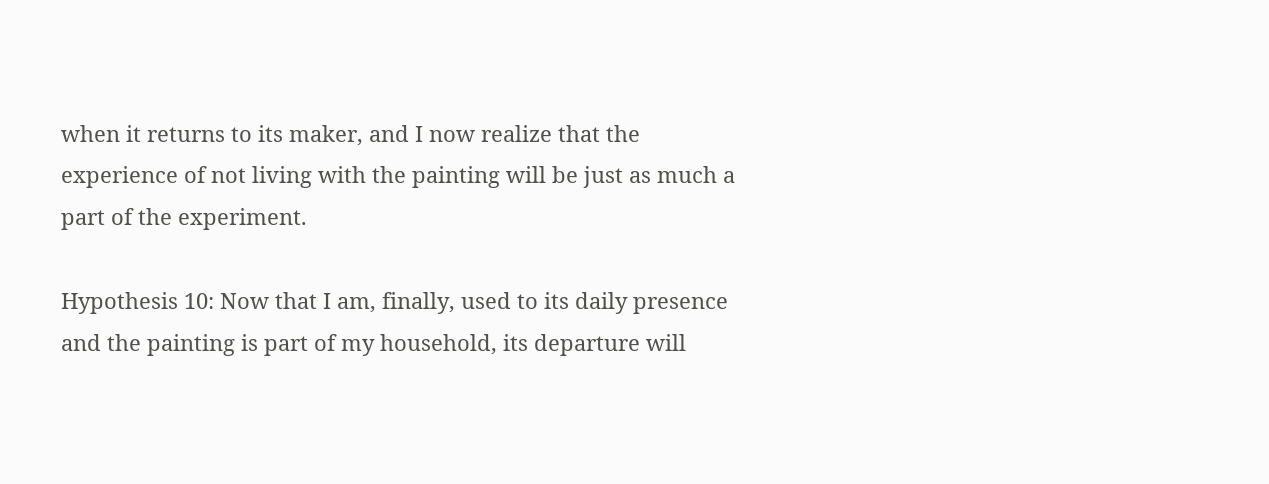when it returns to its maker, and I now realize that the experience of not living with the painting will be just as much a part of the experiment.

Hypothesis 10: Now that I am, finally, used to its daily presence and the painting is part of my household, its departure will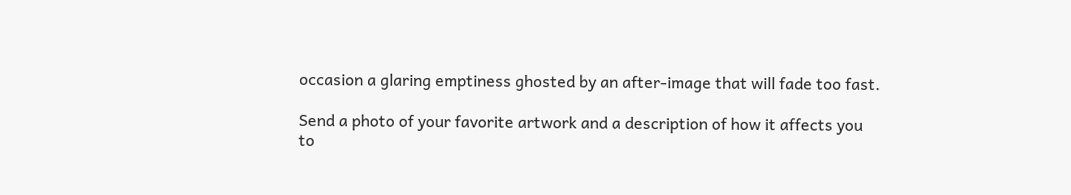occasion a glaring emptiness ghosted by an after-image that will fade too fast.

Send a photo of your favorite artwork and a description of how it affects you to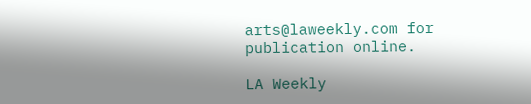arts@laweekly.com for publication online.

LA Weekly